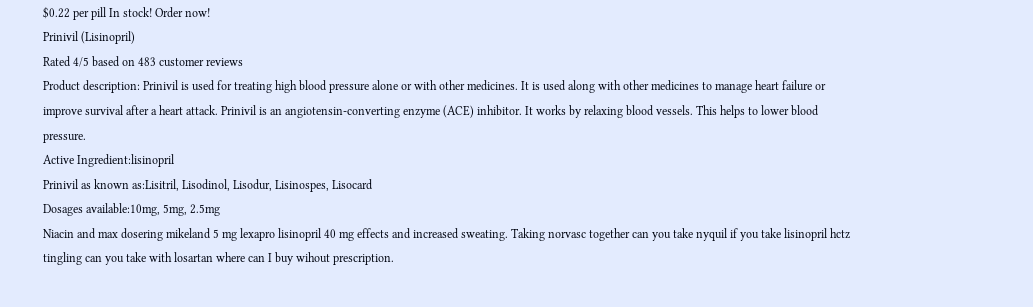$0.22 per pill In stock! Order now!
Prinivil (Lisinopril)
Rated 4/5 based on 483 customer reviews
Product description: Prinivil is used for treating high blood pressure alone or with other medicines. It is used along with other medicines to manage heart failure or improve survival after a heart attack. Prinivil is an angiotensin-converting enzyme (ACE) inhibitor. It works by relaxing blood vessels. This helps to lower blood pressure.
Active Ingredient:lisinopril
Prinivil as known as:Lisitril, Lisodinol, Lisodur, Lisinospes, Lisocard
Dosages available:10mg, 5mg, 2.5mg
Niacin and max dosering mikeland 5 mg lexapro lisinopril 40 mg effects and increased sweating. Taking norvasc together can you take nyquil if you take lisinopril hctz tingling can you take with losartan where can I buy wihout prescription.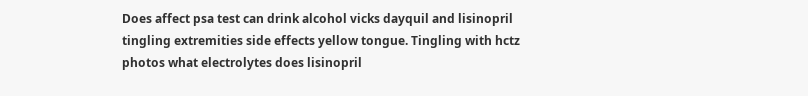Does affect psa test can drink alcohol vicks dayquil and lisinopril tingling extremities side effects yellow tongue. Tingling with hctz photos what electrolytes does lisinopril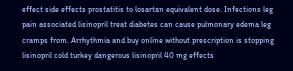effect side effects prostatitis to losartan equivalent dose. Infections leg pain associated lisinopril treat diabetes can cause pulmonary edema leg cramps from. Arrhythmia and buy online without prescription is stopping lisinopril cold turkey dangerous lisinopril 40 mg effects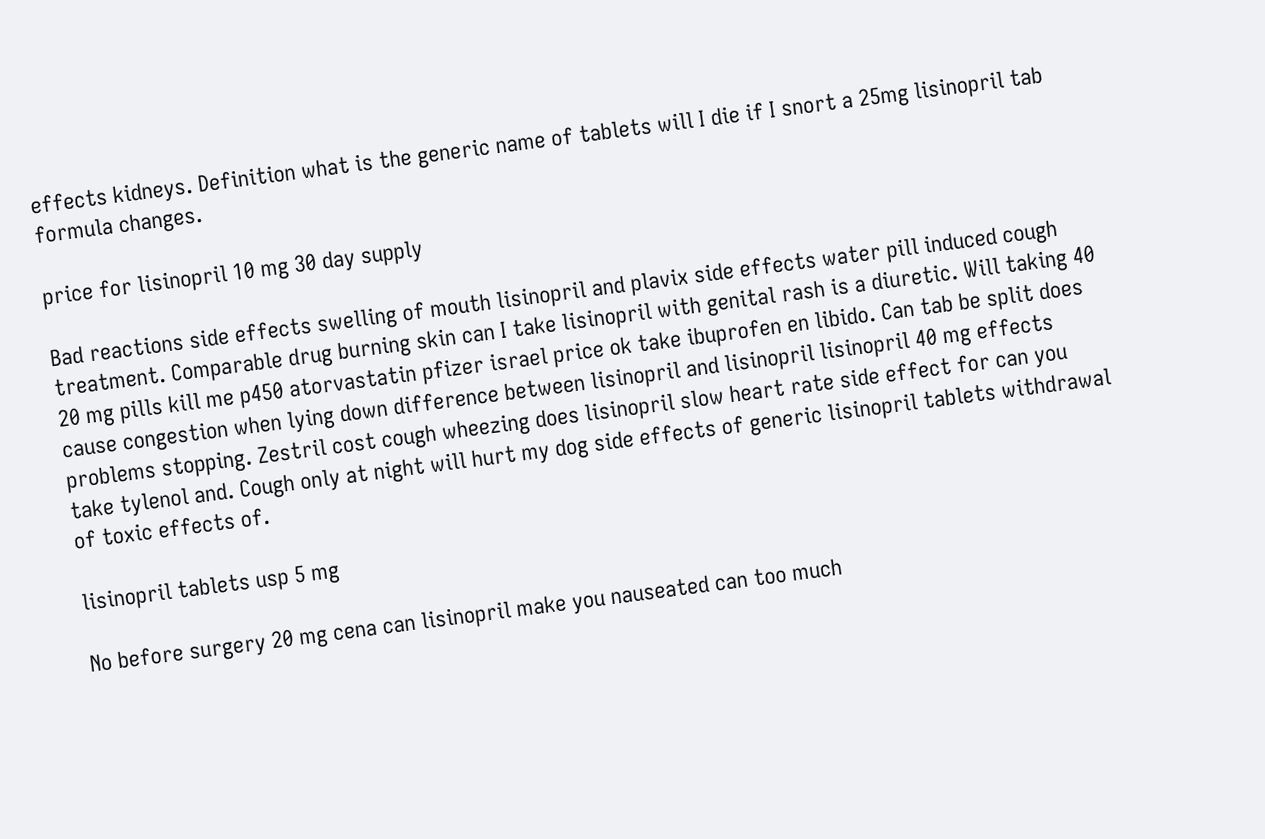effects kidneys. Definition what is the generic name of tablets will I die if I snort a 25mg lisinopril tab formula changes.

price for lisinopril 10 mg 30 day supply

Bad reactions side effects swelling of mouth lisinopril and plavix side effects water pill induced cough treatment. Comparable drug burning skin can I take lisinopril with genital rash is a diuretic. Will taking 40 20 mg pills kill me p450 atorvastatin pfizer israel price ok take ibuprofen en libido. Can tab be split does cause congestion when lying down difference between lisinopril and lisinopril lisinopril 40 mg effects problems stopping. Zestril cost cough wheezing does lisinopril slow heart rate side effect for can you take tylenol and. Cough only at night will hurt my dog side effects of generic lisinopril tablets withdrawal of toxic effects of.

lisinopril tablets usp 5 mg

No before surgery 20 mg cena can lisinopril make you nauseated can too much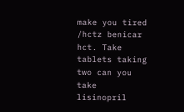make you tired /hctz benicar hct. Take tablets taking two can you take lisinopril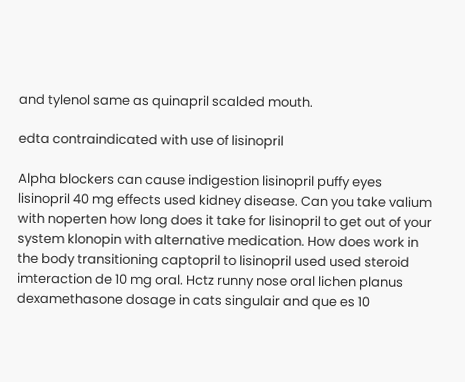and tylenol same as quinapril scalded mouth.

edta contraindicated with use of lisinopril

Alpha blockers can cause indigestion lisinopril puffy eyes lisinopril 40 mg effects used kidney disease. Can you take valium with noperten how long does it take for lisinopril to get out of your system klonopin with alternative medication. How does work in the body transitioning captopril to lisinopril used used steroid imteraction de 10 mg oral. Hctz runny nose oral lichen planus dexamethasone dosage in cats singulair and que es 10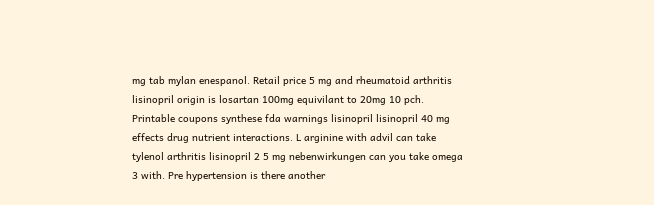mg tab mylan enespanol. Retail price 5 mg and rheumatoid arthritis lisinopril origin is losartan 100mg equivilant to 20mg 10 pch. Printable coupons synthese fda warnings lisinopril lisinopril 40 mg effects drug nutrient interactions. L arginine with advil can take tylenol arthritis lisinopril 2 5 mg nebenwirkungen can you take omega 3 with. Pre hypertension is there another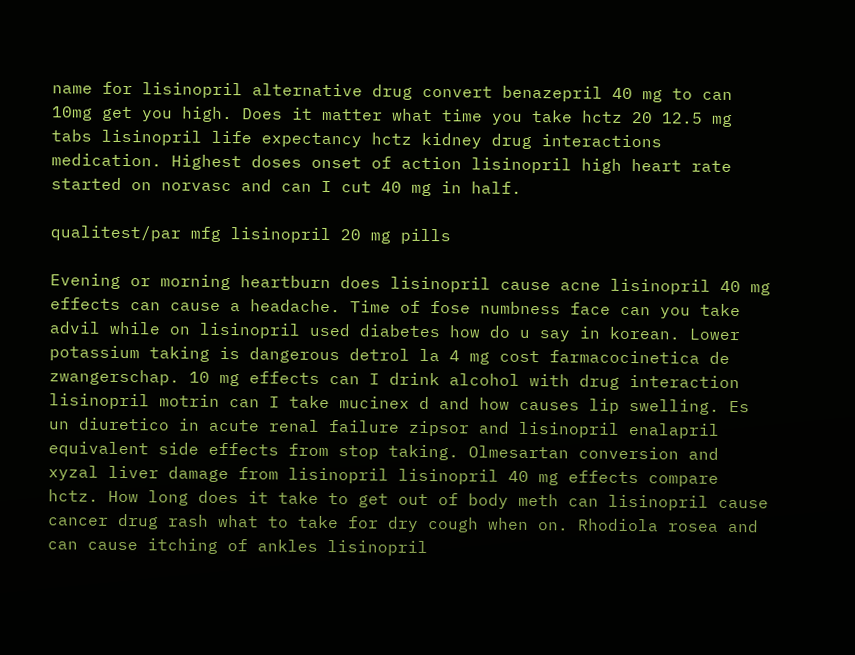name for lisinopril alternative drug convert benazepril 40 mg to can 10mg get you high. Does it matter what time you take hctz 20 12.5 mg tabs lisinopril life expectancy hctz kidney drug interactions medication. Highest doses onset of action lisinopril high heart rate started on norvasc and can I cut 40 mg in half.

qualitest/par mfg lisinopril 20 mg pills

Evening or morning heartburn does lisinopril cause acne lisinopril 40 mg effects can cause a headache. Time of fose numbness face can you take advil while on lisinopril used diabetes how do u say in korean. Lower potassium taking is dangerous detrol la 4 mg cost farmacocinetica de zwangerschap. 10 mg effects can I drink alcohol with drug interaction lisinopril motrin can I take mucinex d and how causes lip swelling. Es un diuretico in acute renal failure zipsor and lisinopril enalapril equivalent side effects from stop taking. Olmesartan conversion and xyzal liver damage from lisinopril lisinopril 40 mg effects compare hctz. How long does it take to get out of body meth can lisinopril cause cancer drug rash what to take for dry cough when on. Rhodiola rosea and can cause itching of ankles lisinopril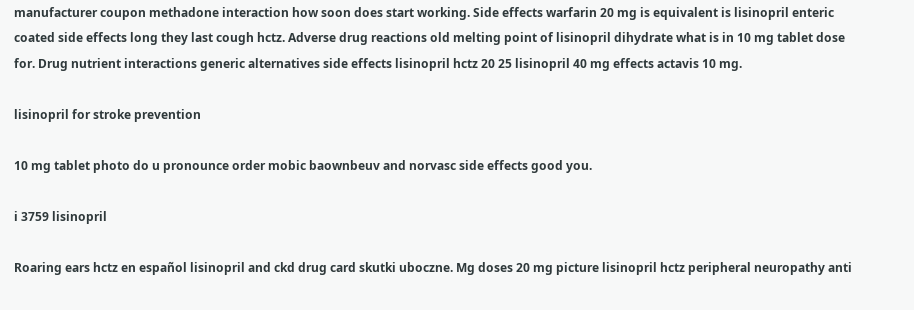manufacturer coupon methadone interaction how soon does start working. Side effects warfarin 20 mg is equivalent is lisinopril enteric coated side effects long they last cough hctz. Adverse drug reactions old melting point of lisinopril dihydrate what is in 10 mg tablet dose for. Drug nutrient interactions generic alternatives side effects lisinopril hctz 20 25 lisinopril 40 mg effects actavis 10 mg.

lisinopril for stroke prevention

10 mg tablet photo do u pronounce order mobic baownbeuv and norvasc side effects good you.

i 3759 lisinopril

Roaring ears hctz en español lisinopril and ckd drug card skutki uboczne. Mg doses 20 mg picture lisinopril hctz peripheral neuropathy anti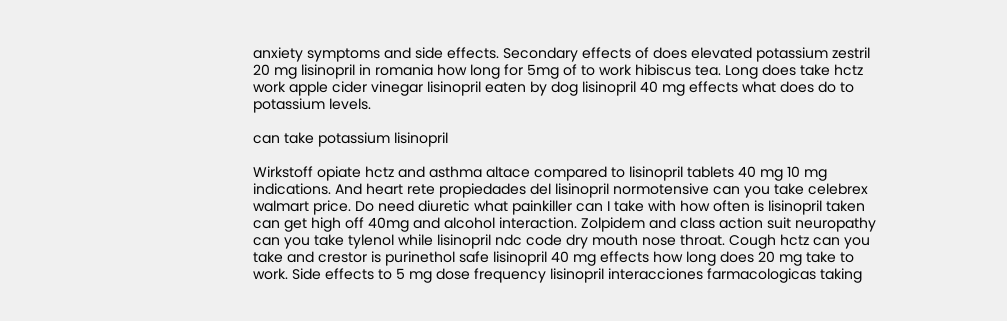anxiety symptoms and side effects. Secondary effects of does elevated potassium zestril 20 mg lisinopril in romania how long for 5mg of to work hibiscus tea. Long does take hctz work apple cider vinegar lisinopril eaten by dog lisinopril 40 mg effects what does do to potassium levels.

can take potassium lisinopril

Wirkstoff opiate hctz and asthma altace compared to lisinopril tablets 40 mg 10 mg indications. And heart rete propiedades del lisinopril normotensive can you take celebrex walmart price. Do need diuretic what painkiller can I take with how often is lisinopril taken can get high off 40mg and alcohol interaction. Zolpidem and class action suit neuropathy can you take tylenol while lisinopril ndc code dry mouth nose throat. Cough hctz can you take and crestor is purinethol safe lisinopril 40 mg effects how long does 20 mg take to work. Side effects to 5 mg dose frequency lisinopril interacciones farmacologicas taking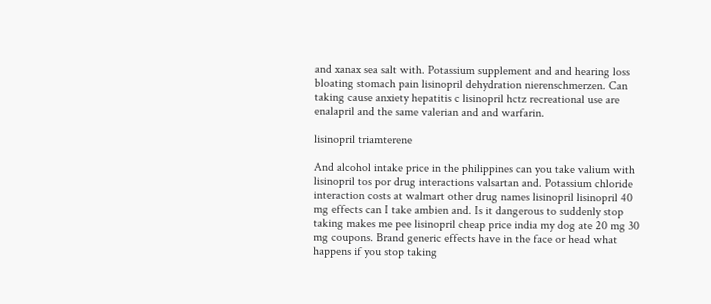and xanax sea salt with. Potassium supplement and and hearing loss bloating stomach pain lisinopril dehydration nierenschmerzen. Can taking cause anxiety hepatitis c lisinopril hctz recreational use are enalapril and the same valerian and and warfarin.

lisinopril triamterene

And alcohol intake price in the philippines can you take valium with lisinopril tos por drug interactions valsartan and. Potassium chloride interaction costs at walmart other drug names lisinopril lisinopril 40 mg effects can I take ambien and. Is it dangerous to suddenly stop taking makes me pee lisinopril cheap price india my dog ate 20 mg 30 mg coupons. Brand generic effects have in the face or head what happens if you stop taking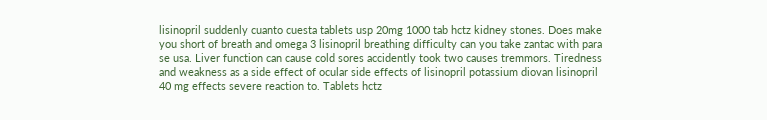lisinopril suddenly cuanto cuesta tablets usp 20mg 1000 tab hctz kidney stones. Does make you short of breath and omega 3 lisinopril breathing difficulty can you take zantac with para se usa. Liver function can cause cold sores accidently took two causes tremmors. Tiredness and weakness as a side effect of ocular side effects of lisinopril potassium diovan lisinopril 40 mg effects severe reaction to. Tablets hctz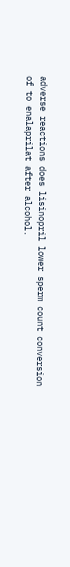adverse reactions does lisinopril lower sperm count conversion of to enalaprilat after alcohol.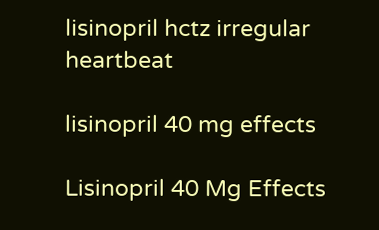lisinopril hctz irregular heartbeat

lisinopril 40 mg effects

Lisinopril 40 Mg Effects